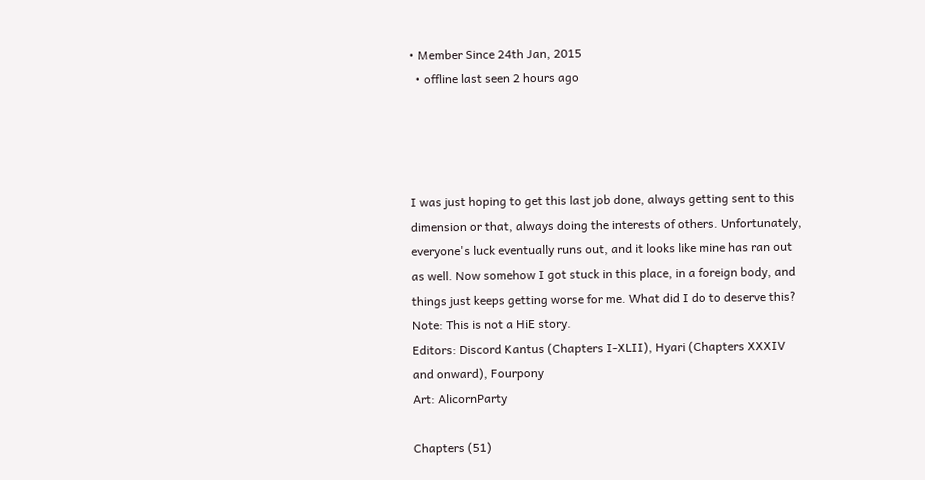• Member Since 24th Jan, 2015
  • offline last seen 2 hours ago




I was just hoping to get this last job done, always getting sent to this dimension or that, always doing the interests of others. Unfortunately, everyone's luck eventually runs out, and it looks like mine has ran out as well. Now somehow I got stuck in this place, in a foreign body, and things just keeps getting worse for me. What did I do to deserve this?
Note: This is not a HiE story.
Editors: Discord Kantus (Chapters I-XLII), Hyari (Chapters XXXIV and onward), Fourpony
Art: AlicornParty

Chapters (51)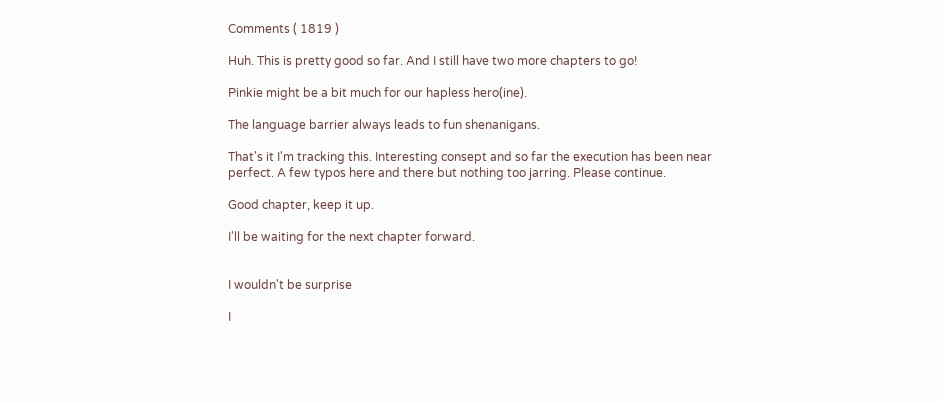Comments ( 1819 )

Huh. This is pretty good so far. And I still have two more chapters to go!

Pinkie might be a bit much for our hapless hero(ine).

The language barrier always leads to fun shenanigans.

That's it I'm tracking this. Interesting consept and so far the execution has been near perfect. A few typos here and there but nothing too jarring. Please continue.

Good chapter, keep it up.

I'll be waiting for the next chapter forward.


I wouldn't be surprise

I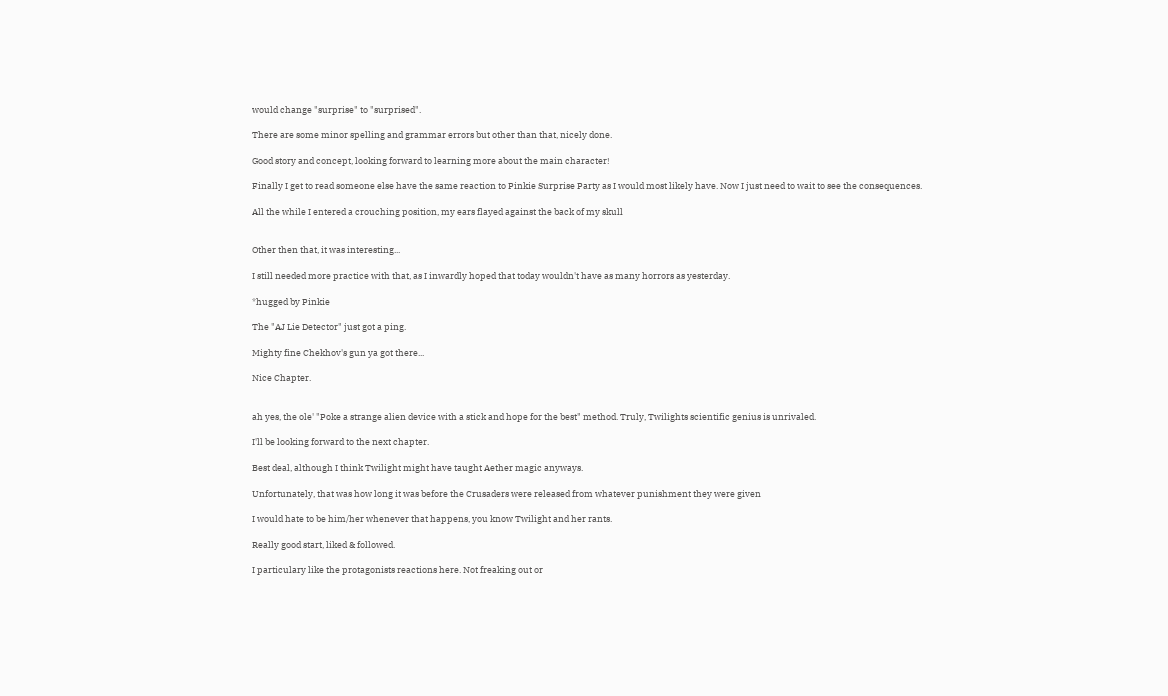would change "surprise" to "surprised".

There are some minor spelling and grammar errors but other than that, nicely done.

Good story and concept, looking forward to learning more about the main character!

Finally I get to read someone else have the same reaction to Pinkie Surprise Party as I would most likely have. Now I just need to wait to see the consequences.

All the while I entered a crouching position, my ears flayed against the back of my skull


Other then that, it was interesting...

I still needed more practice with that, as I inwardly hoped that today wouldn't have as many horrors as yesterday.

*hugged by Pinkie

The "AJ Lie Detector" just got a ping.

Mighty fine Chekhov's gun ya got there...

Nice Chapter.


ah yes, the ole' "Poke a strange alien device with a stick and hope for the best" method. Truly, Twilights scientific genius is unrivaled.

I'll be looking forward to the next chapter.

Best deal, although I think Twilight might have taught Aether magic anyways.

Unfortunately, that was how long it was before the Crusaders were released from whatever punishment they were given

I would hate to be him/her whenever that happens, you know Twilight and her rants.

Really good start, liked & followed.

I particulary like the protagonists reactions here. Not freaking out or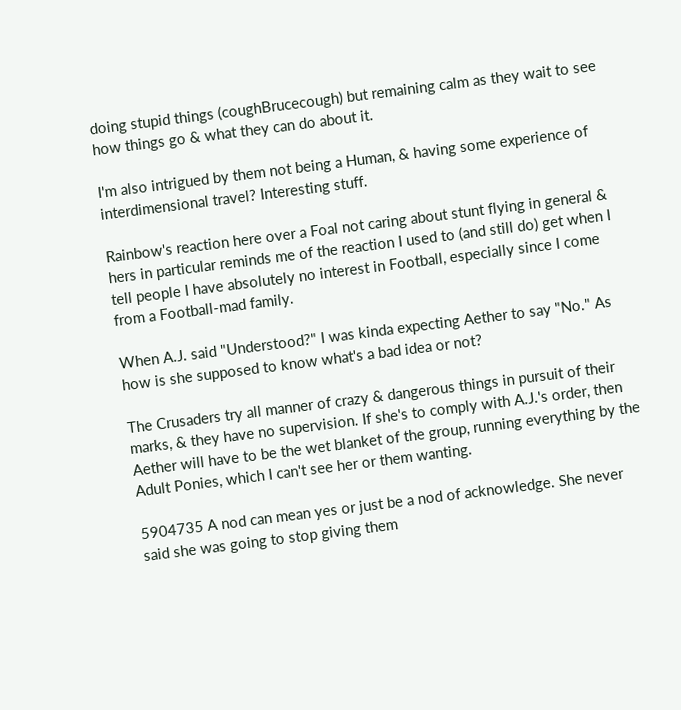doing stupid things (coughBrucecough) but remaining calm as they wait to see how things go & what they can do about it.

I'm also intrigued by them not being a Human, & having some experience of interdimensional travel? Interesting stuff.

Rainbow's reaction here over a Foal not caring about stunt flying in general & hers in particular reminds me of the reaction I used to (and still do) get when I tell people I have absolutely no interest in Football, especially since I come from a Football-mad family.

When A.J. said "Understood?" I was kinda expecting Aether to say "No." As how is she supposed to know what's a bad idea or not?

The Crusaders try all manner of crazy & dangerous things in pursuit of their marks, & they have no supervision. If she's to comply with A.J.'s order, then Aether will have to be the wet blanket of the group, running everything by the Adult Ponies, which I can't see her or them wanting.

5904735 A nod can mean yes or just be a nod of acknowledge. She never said she was going to stop giving them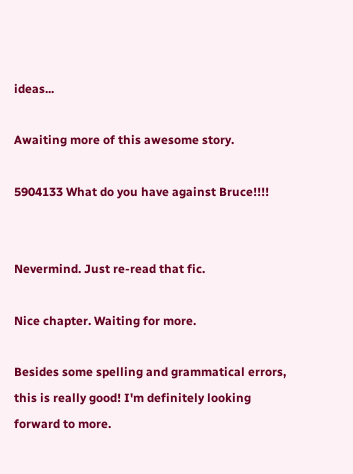ideas...

Awaiting more of this awesome story.

5904133 What do you have against Bruce!!!!


Nevermind. Just re-read that fic.

Nice chapter. Waiting for more.

Besides some spelling and grammatical errors, this is really good! I'm definitely looking forward to more.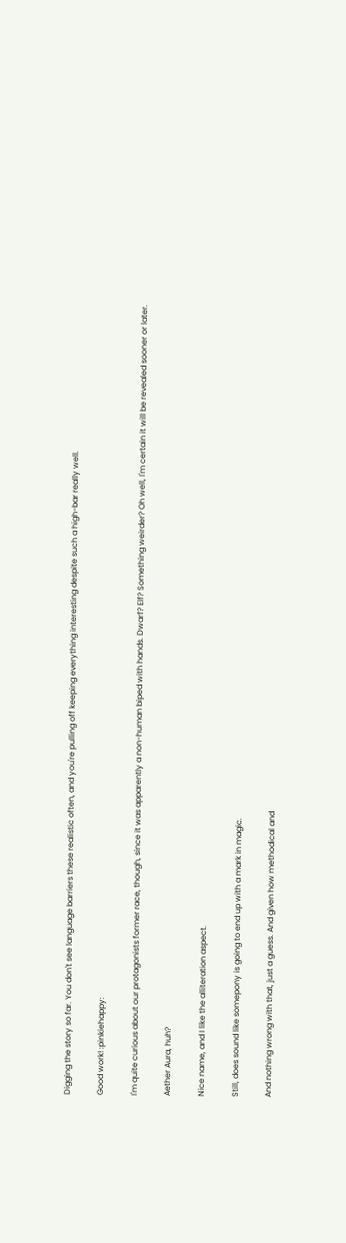Digging the story so far. You don't see language barriers these realistic often, and you're pulling off keeping everything interesting despite such a high-bar really well.

Good work! :pinkiehappy:

I'm quite curious about our protagonists former race, though, since it was apparently a non-human biped with hands. Dwarf? Elf? Something weirder? Oh well, I'm certain it will be revealed sooner or later.

Aether Aura, huh?

Nice name, and I like the alliteration aspect.

Still, does sound like somepony is going to end up with a mark in magic.

And nothing wrong with that, just a guess. And given how methodical and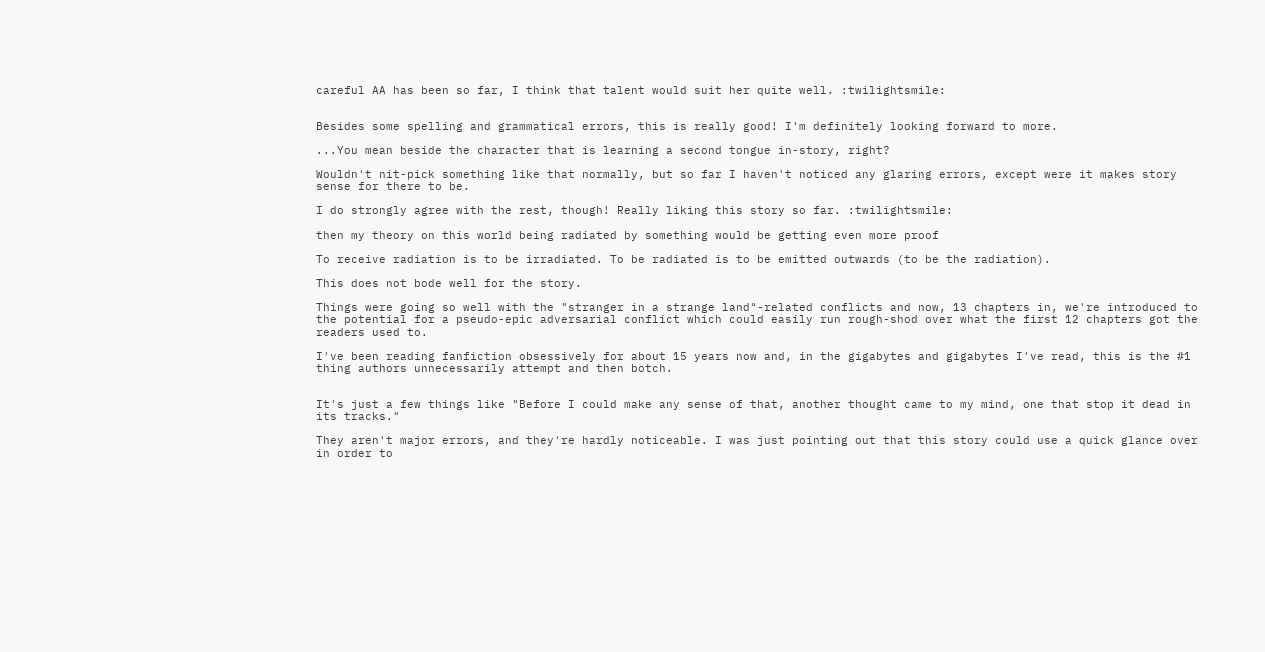careful AA has been so far, I think that talent would suit her quite well. :twilightsmile:


Besides some spelling and grammatical errors, this is really good! I'm definitely looking forward to more.

...You mean beside the character that is learning a second tongue in-story, right?

Wouldn't nit-pick something like that normally, but so far I haven't noticed any glaring errors, except were it makes story sense for there to be.

I do strongly agree with the rest, though! Really liking this story so far. :twilightsmile:

then my theory on this world being radiated by something would be getting even more proof

To receive radiation is to be irradiated. To be radiated is to be emitted outwards (to be the radiation).

This does not bode well for the story.

Things were going so well with the "stranger in a strange land"-related conflicts and now, 13 chapters in, we're introduced to the potential for a pseudo-epic adversarial conflict which could easily run rough-shod over what the first 12 chapters got the readers used to.

I've been reading fanfiction obsessively for about 15 years now and, in the gigabytes and gigabytes I've read, this is the #1 thing authors unnecessarily attempt and then botch.


It's just a few things like "Before I could make any sense of that, another thought came to my mind, one that stop it dead in its tracks."

They aren't major errors, and they're hardly noticeable. I was just pointing out that this story could use a quick glance over in order to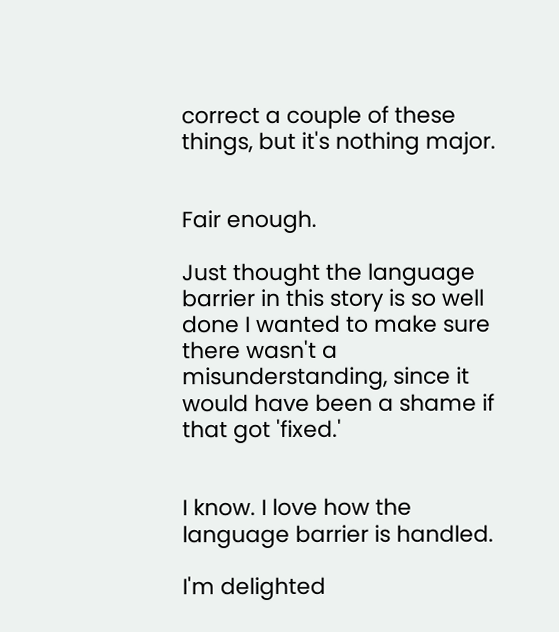correct a couple of these things, but it's nothing major.


Fair enough.

Just thought the language barrier in this story is so well done I wanted to make sure there wasn't a misunderstanding, since it would have been a shame if that got 'fixed.'


I know. I love how the language barrier is handled.

I'm delighted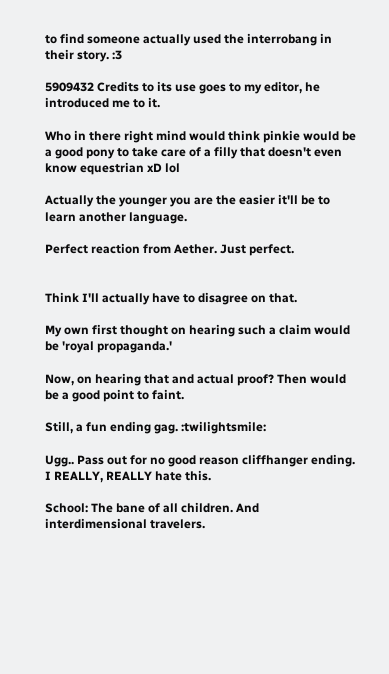to find someone actually used the interrobang in their story. :3

5909432 Credits to its use goes to my editor, he introduced me to it.

Who in there right mind would think pinkie would be a good pony to take care of a filly that doesn't even know equestrian xD lol

Actually the younger you are the easier it'll be to learn another language.

Perfect reaction from Aether. Just perfect.


Think I'll actually have to disagree on that.

My own first thought on hearing such a claim would be 'royal propaganda.'

Now, on hearing that and actual proof? Then would be a good point to faint.

Still, a fun ending gag. :twilightsmile:

Ugg.. Pass out for no good reason cliffhanger ending.
I REALLY, REALLY hate this.

School: The bane of all children. And interdimensional travelers.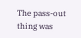The pass-out thing was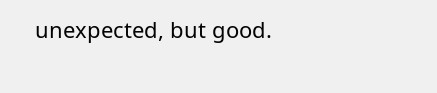unexpected, but good.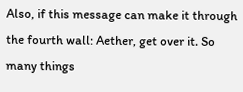Also, if this message can make it through the fourth wall: Aether, get over it. So many things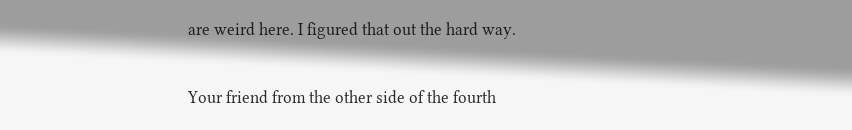are weird here. I figured that out the hard way.

Your friend from the other side of the fourth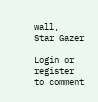wall,
Star Gazer

Login or register to comment